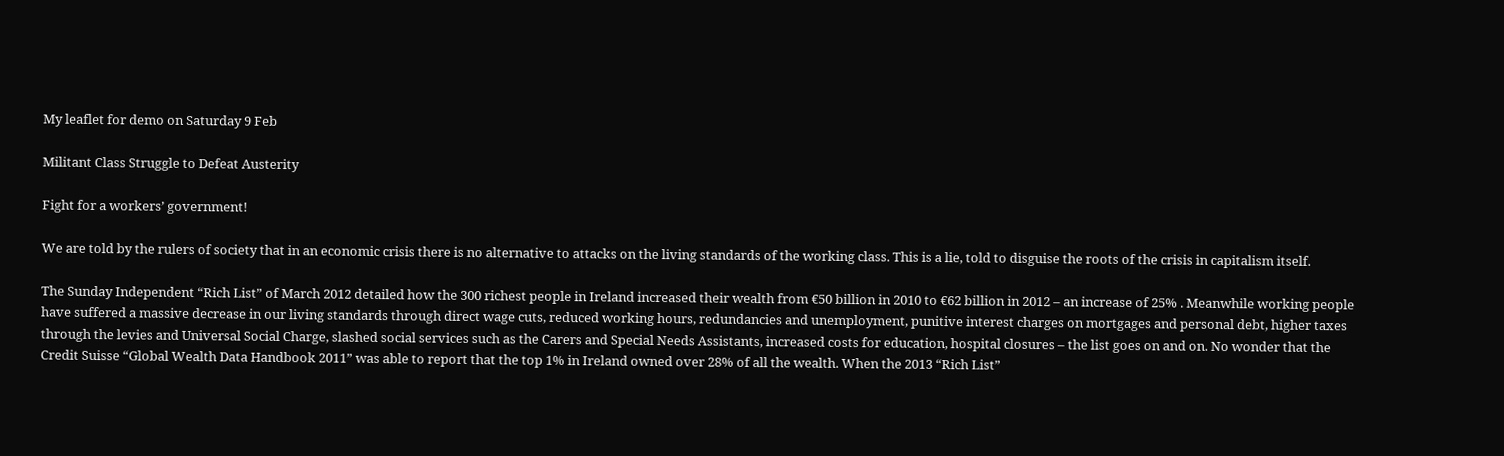My leaflet for demo on Saturday 9 Feb

Militant Class Struggle to Defeat Austerity

Fight for a workers’ government!

We are told by the rulers of society that in an economic crisis there is no alternative to attacks on the living standards of the working class. This is a lie, told to disguise the roots of the crisis in capitalism itself.

The Sunday Independent “Rich List” of March 2012 detailed how the 300 richest people in Ireland increased their wealth from €50 billion in 2010 to €62 billion in 2012 – an increase of 25% . Meanwhile working people have suffered a massive decrease in our living standards through direct wage cuts, reduced working hours, redundancies and unemployment, punitive interest charges on mortgages and personal debt, higher taxes through the levies and Universal Social Charge, slashed social services such as the Carers and Special Needs Assistants, increased costs for education, hospital closures – the list goes on and on. No wonder that the Credit Suisse “Global Wealth Data Handbook 2011” was able to report that the top 1% in Ireland owned over 28% of all the wealth. When the 2013 “Rich List”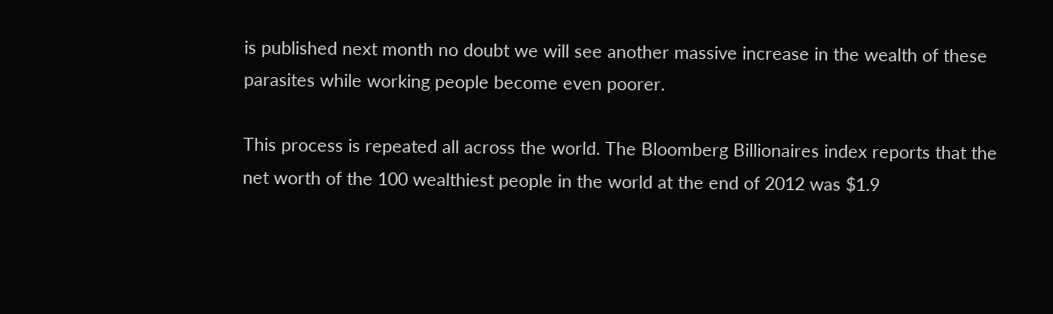is published next month no doubt we will see another massive increase in the wealth of these parasites while working people become even poorer.

This process is repeated all across the world. The Bloomberg Billionaires index reports that the net worth of the 100 wealthiest people in the world at the end of 2012 was $1.9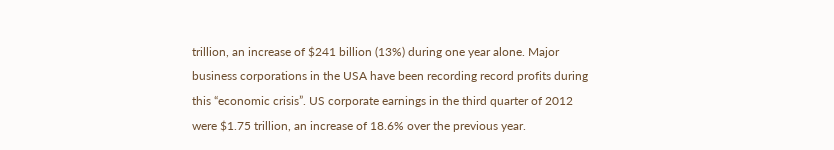trillion, an increase of $241 billion (13%) during one year alone. Major business corporations in the USA have been recording record profits during this “economic crisis”. US corporate earnings in the third quarter of 2012 were $1.75 trillion, an increase of 18.6% over the previous year.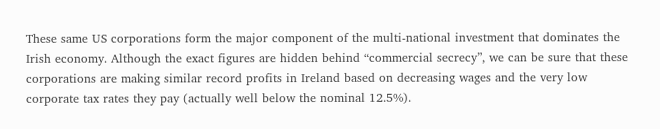These same US corporations form the major component of the multi-national investment that dominates the Irish economy. Although the exact figures are hidden behind “commercial secrecy”, we can be sure that these corporations are making similar record profits in Ireland based on decreasing wages and the very low corporate tax rates they pay (actually well below the nominal 12.5%).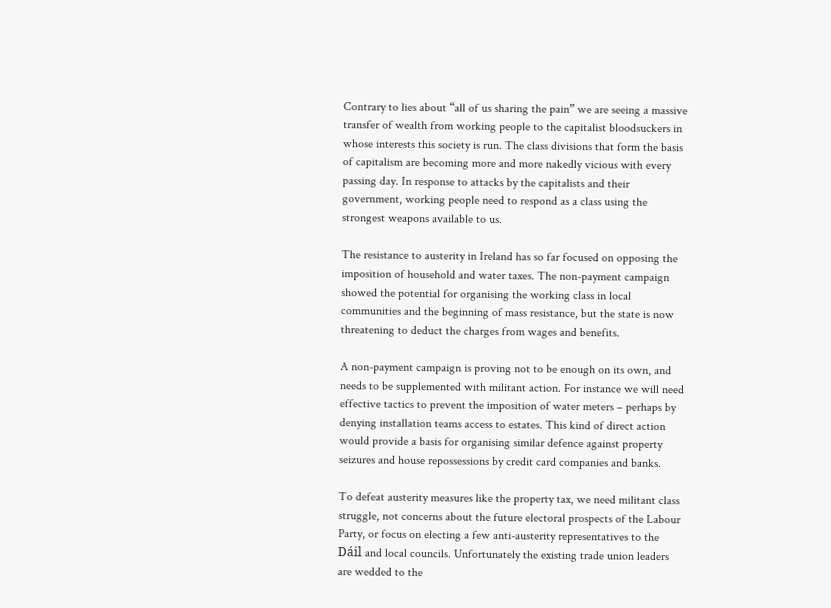Contrary to lies about “all of us sharing the pain” we are seeing a massive transfer of wealth from working people to the capitalist bloodsuckers in whose interests this society is run. The class divisions that form the basis of capitalism are becoming more and more nakedly vicious with every passing day. In response to attacks by the capitalists and their government, working people need to respond as a class using the strongest weapons available to us.

The resistance to austerity in Ireland has so far focused on opposing the imposition of household and water taxes. The non-payment campaign showed the potential for organising the working class in local communities and the beginning of mass resistance, but the state is now threatening to deduct the charges from wages and benefits.

A non-payment campaign is proving not to be enough on its own, and needs to be supplemented with militant action. For instance we will need effective tactics to prevent the imposition of water meters – perhaps by denying installation teams access to estates. This kind of direct action would provide a basis for organising similar defence against property seizures and house repossessions by credit card companies and banks.

To defeat austerity measures like the property tax, we need militant class struggle, not concerns about the future electoral prospects of the Labour Party, or focus on electing a few anti-austerity representatives to the Dáil and local councils. Unfortunately the existing trade union leaders are wedded to the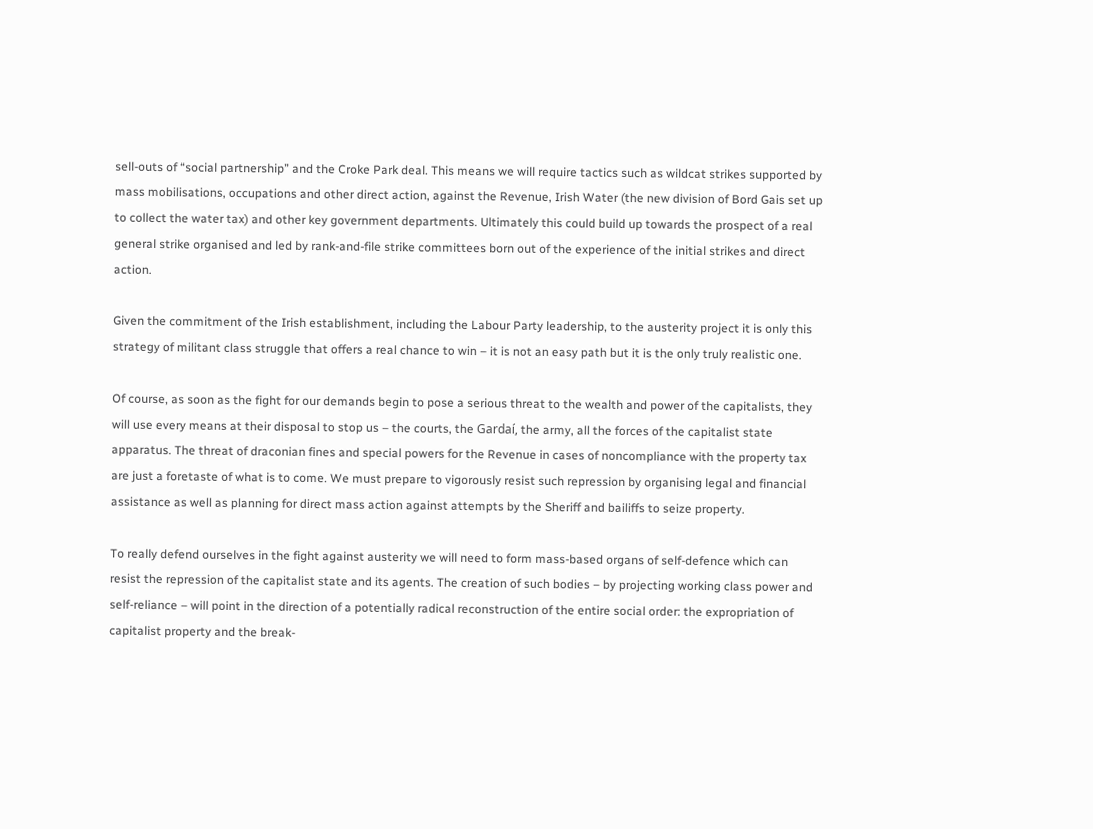sell-outs of “social partnership” and the Croke Park deal. This means we will require tactics such as wildcat strikes supported by mass mobilisations, occupations and other direct action, against the Revenue, Irish Water (the new division of Bord Gais set up to collect the water tax) and other key government departments. Ultimately this could build up towards the prospect of a real general strike organised and led by rank-and-file strike committees born out of the experience of the initial strikes and direct action.

Given the commitment of the Irish establishment, including the Labour Party leadership, to the austerity project it is only this strategy of militant class struggle that offers a real chance to win – it is not an easy path but it is the only truly realistic one.

Of course, as soon as the fight for our demands begin to pose a serious threat to the wealth and power of the capitalists, they will use every means at their disposal to stop us – the courts, the Gardaí, the army, all the forces of the capitalist state apparatus. The threat of draconian fines and special powers for the Revenue in cases of noncompliance with the property tax are just a foretaste of what is to come. We must prepare to vigorously resist such repression by organising legal and financial assistance as well as planning for direct mass action against attempts by the Sheriff and bailiffs to seize property.

To really defend ourselves in the fight against austerity we will need to form mass-based organs of self-defence which can resist the repression of the capitalist state and its agents. The creation of such bodies – by projecting working class power and self-reliance – will point in the direction of a potentially radical reconstruction of the entire social order: the expropriation of capitalist property and the break-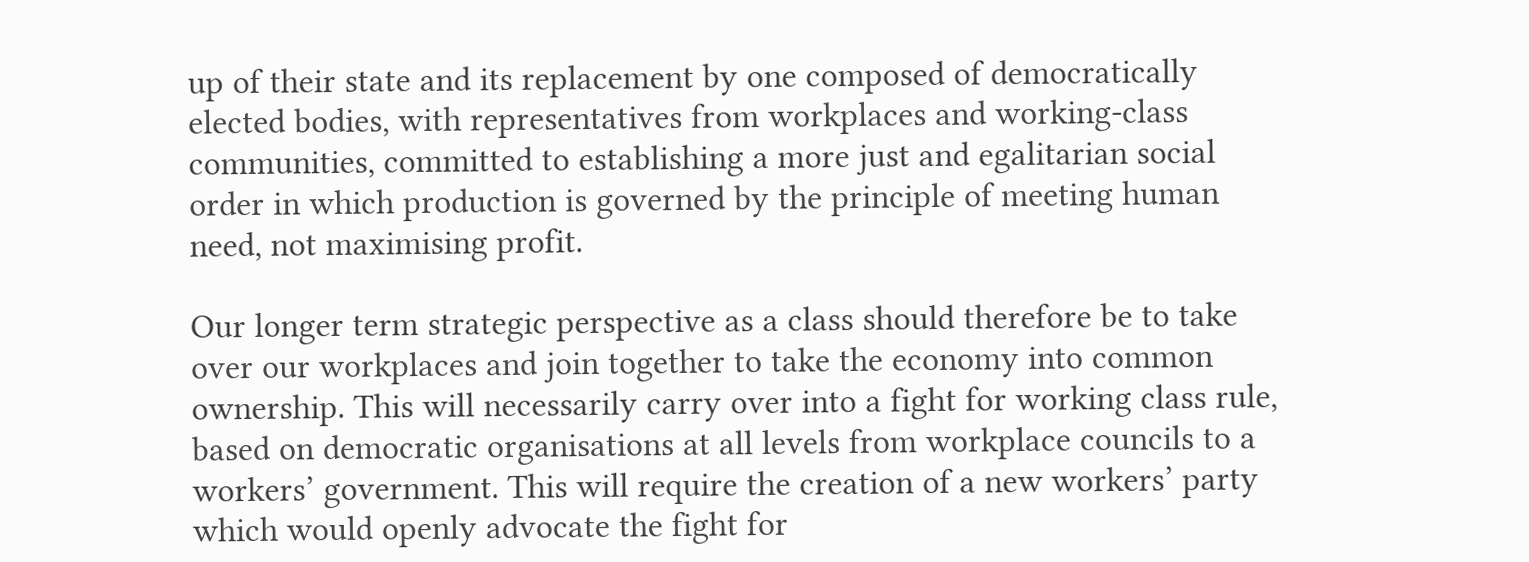up of their state and its replacement by one composed of democratically elected bodies, with representatives from workplaces and working-class communities, committed to establishing a more just and egalitarian social order in which production is governed by the principle of meeting human need, not maximising profit.

Our longer term strategic perspective as a class should therefore be to take over our workplaces and join together to take the economy into common ownership. This will necessarily carry over into a fight for working class rule, based on democratic organisations at all levels from workplace councils to a workers’ government. This will require the creation of a new workers’ party which would openly advocate the fight for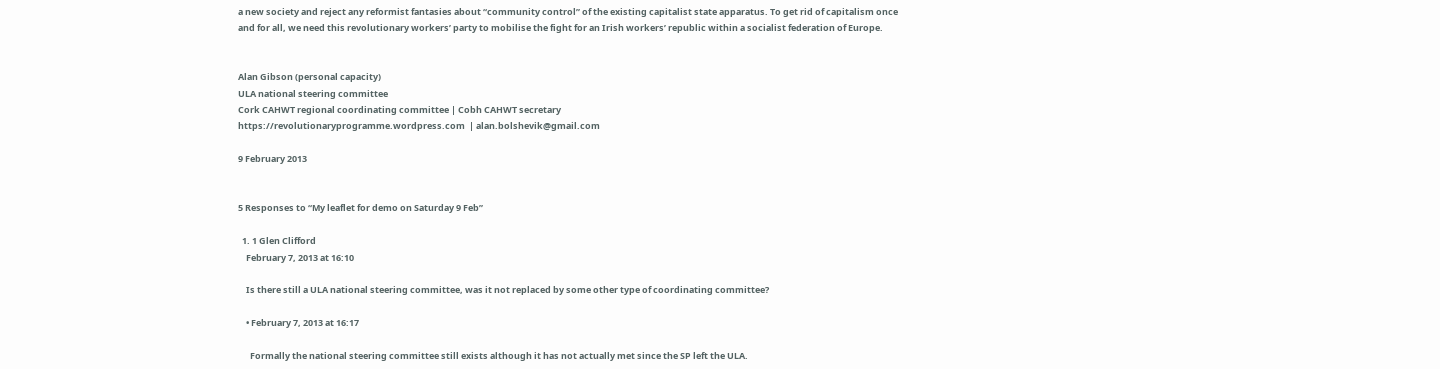a new society and reject any reformist fantasies about “community control” of the existing capitalist state apparatus. To get rid of capitalism once and for all, we need this revolutionary workers’ party to mobilise the fight for an Irish workers’ republic within a socialist federation of Europe.


Alan Gibson (personal capacity)
ULA national steering committee
Cork CAHWT regional coordinating committee | Cobh CAHWT secretary
https://revolutionaryprogramme.wordpress.com  | alan.bolshevik@gmail.com

9 February 2013


5 Responses to “My leaflet for demo on Saturday 9 Feb”

  1. 1 Glen Clifford
    February 7, 2013 at 16:10

    Is there still a ULA national steering committee, was it not replaced by some other type of coordinating committee?

    • February 7, 2013 at 16:17

      Formally the national steering committee still exists although it has not actually met since the SP left the ULA.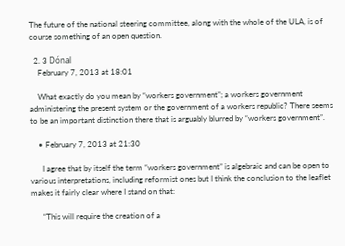The future of the national steering committee, along with the whole of the ULA, is of course something of an open question.

  2. 3 Dónal
    February 7, 2013 at 18:01

    What exactly do you mean by “workers government”; a workers government administering the present system or the government of a workers republic? There seems to be an important distinction there that is arguably blurred by “workers government”.

    • February 7, 2013 at 21:30

      I agree that by itself the term “workers government” is algebraic and can be open to various interpretations, including reformist ones but I think the conclusion to the leaflet makes it fairly clear where I stand on that:

      “This will require the creation of a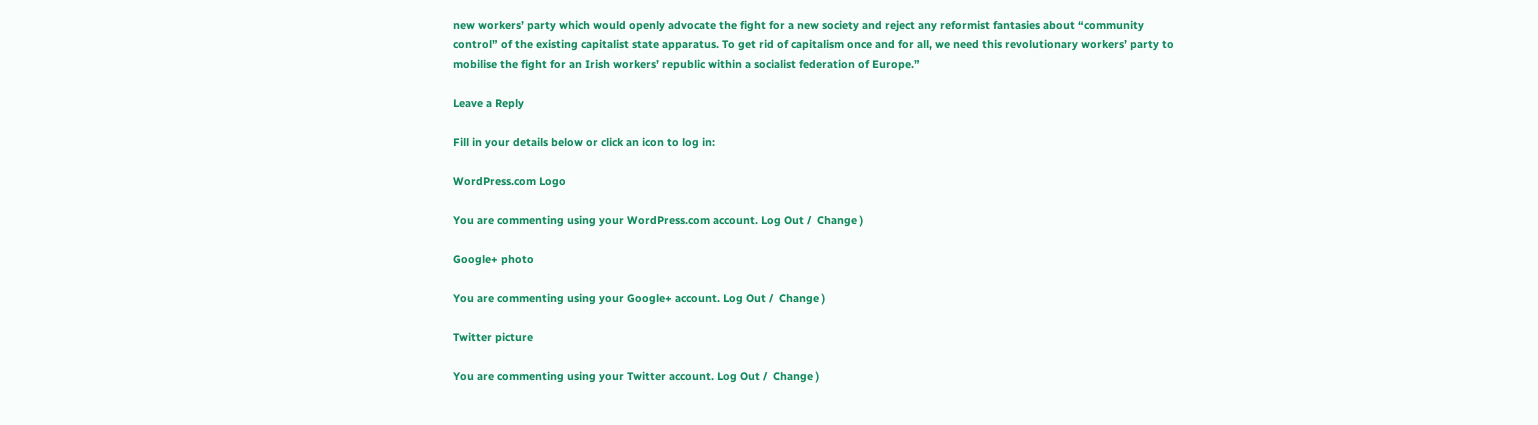new workers’ party which would openly advocate the fight for a new society and reject any reformist fantasies about “community control” of the existing capitalist state apparatus. To get rid of capitalism once and for all, we need this revolutionary workers’ party to mobilise the fight for an Irish workers’ republic within a socialist federation of Europe.”

Leave a Reply

Fill in your details below or click an icon to log in:

WordPress.com Logo

You are commenting using your WordPress.com account. Log Out /  Change )

Google+ photo

You are commenting using your Google+ account. Log Out /  Change )

Twitter picture

You are commenting using your Twitter account. Log Out /  Change )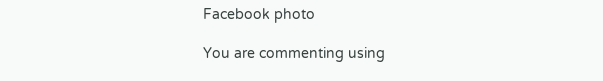Facebook photo

You are commenting using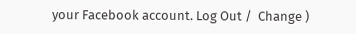your Facebook account. Log Out /  Change )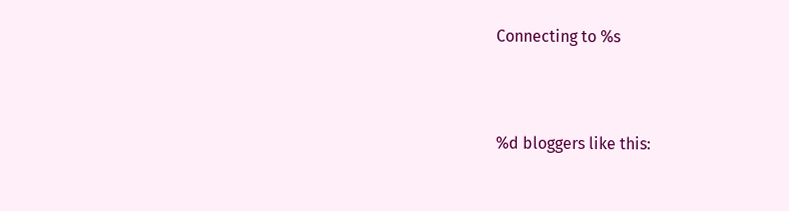Connecting to %s




%d bloggers like this: